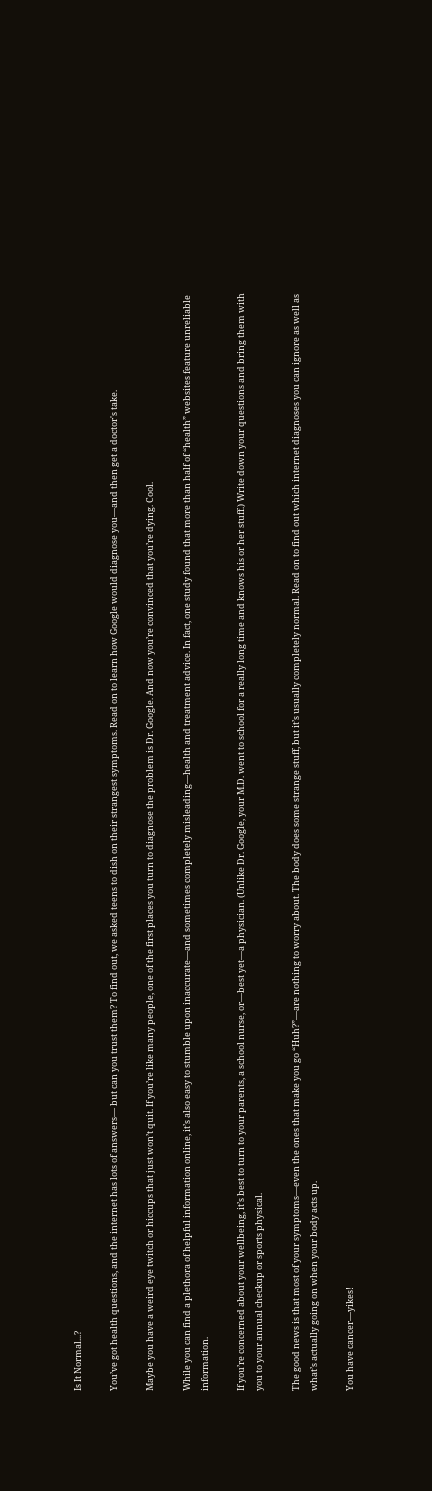Is It Normal...?

You’ve got health questions, and the internet has lots of answers— but can you trust them? To find out, we asked teens to dish on their strangest symptoms. Read on to learn how Google would diagnose you—and then get a doctor's take.

Maybe you have a weird eye twitch or hiccups that just won’t quit. If you’re like many people, one of the first places you turn to diagnose the problem is Dr. Google. And now you’re convinced that you’re dying. Cool.

While you can find a plethora of helpful information online, it’s also easy to stumble upon inaccurate—and sometimes completely misleading—health and treatment advice. In fact, one study found that more than half of “health” websites feature unreliable information.

If you’re concerned about your wellbeing, it’s best to turn to your parents, a school nurse, or—best yet—a physician. (Unlike Dr. Google, your M.D. went to school for a really long time and knows his or her stuff.) Write down your questions and bring them with you to your annual checkup or sports physical.

The good news is that most of your symptoms—even the ones that make you go “Huh?”—are nothing to worry about. The body does some strange stuff, but it’s usually completely normal. Read on to find out which internet diagnoses you can ignore as well as what’s actually going on when your body acts up.

You have cancer—yikes!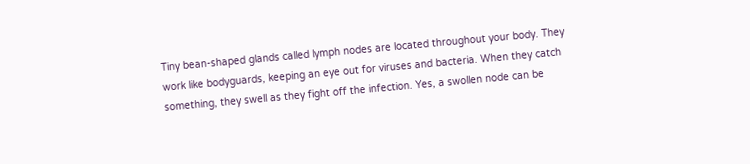Tiny bean-shaped glands called lymph nodes are located throughout your body. They work like bodyguards, keeping an eye out for viruses and bacteria. When they catch something, they swell as they fight off the infection. Yes, a swollen node can be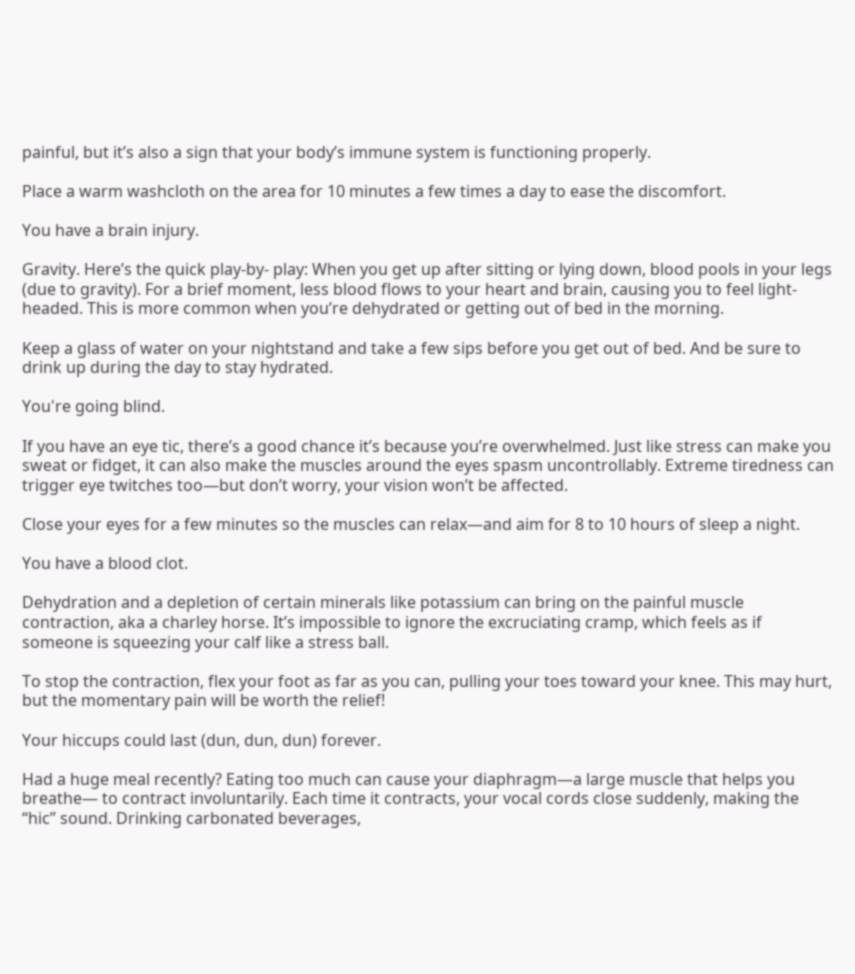painful, but it’s also a sign that your body’s immune system is functioning properly.

Place a warm washcloth on the area for 10 minutes a few times a day to ease the discomfort.

You have a brain injury.

Gravity. Here’s the quick play-by- play: When you get up after sitting or lying down, blood pools in your legs (due to gravity). For a brief moment, less blood flows to your heart and brain, causing you to feel light-headed. This is more common when you’re dehydrated or getting out of bed in the morning.

Keep a glass of water on your nightstand and take a few sips before you get out of bed. And be sure to drink up during the day to stay hydrated.

You're going blind.

If you have an eye tic, there’s a good chance it’s because you’re overwhelmed. Just like stress can make you sweat or fidget, it can also make the muscles around the eyes spasm uncontrollably. Extreme tiredness can trigger eye twitches too—but don’t worry, your vision won’t be affected.

Close your eyes for a few minutes so the muscles can relax—and aim for 8 to 10 hours of sleep a night.

You have a blood clot.

Dehydration and a depletion of certain minerals like potassium can bring on the painful muscle contraction, aka a charley horse. It’s impossible to ignore the excruciating cramp, which feels as if someone is squeezing your calf like a stress ball.

To stop the contraction, flex your foot as far as you can, pulling your toes toward your knee. This may hurt, but the momentary pain will be worth the relief!

Your hiccups could last (dun, dun, dun) forever.

Had a huge meal recently? Eating too much can cause your diaphragm—a large muscle that helps you breathe— to contract involuntarily. Each time it contracts, your vocal cords close suddenly, making the “hic” sound. Drinking carbonated beverages,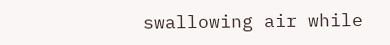swallowing air while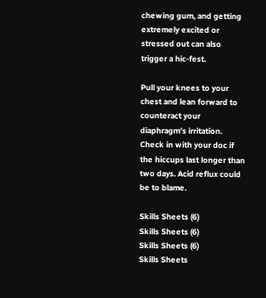chewing gum, and getting extremely excited or stressed out can also trigger a hic-fest.

Pull your knees to your chest and lean forward to counteract your diaphragm’s irritation. Check in with your doc if the hiccups last longer than two days. Acid reflux could be to blame.

Skills Sheets (6)
Skills Sheets (6)
Skills Sheets (6)
Skills Sheets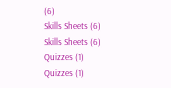(6)
Skills Sheets (6)
Skills Sheets (6)
Quizzes (1)
Quizzes (1)